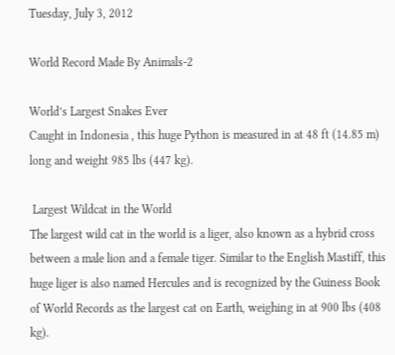Tuesday, July 3, 2012

World Record Made By Animals-2

World’s Largest Snakes Ever
Caught in Indonesia , this huge Python is measured in at 48 ft (14.85 m) long and weight 985 lbs (447 kg).

 Largest Wildcat in the World
The largest wild cat in the world is a liger, also known as a hybrid cross
between a male lion and a female tiger. Similar to the English Mastiff, this
huge liger is also named Hercules and is recognized by the Guiness Book
of World Records as the largest cat on Earth, weighing in at 900 lbs (408 kg).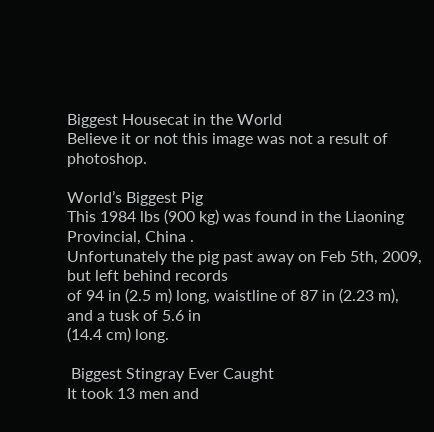Biggest Housecat in the World
Believe it or not this image was not a result of photoshop.

World’s Biggest Pig
This 1984 lbs (900 kg) was found in the Liaoning Provincial, China .
Unfortunately the pig past away on Feb 5th, 2009, but left behind records
of 94 in (2.5 m) long, waistline of 87 in (2.23 m), and a tusk of 5.6 in
(14.4 cm) long.

 Biggest Stingray Ever Caught
It took 13 men and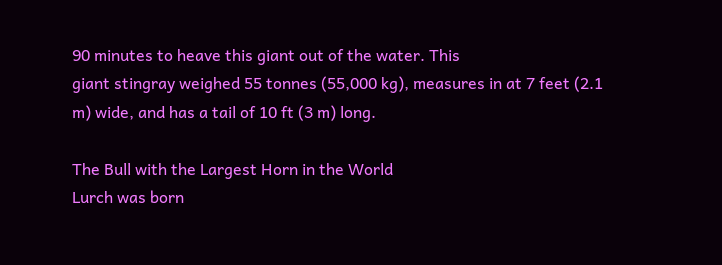90 minutes to heave this giant out of the water. This
giant stingray weighed 55 tonnes (55,000 kg), measures in at 7 feet (2.1
m) wide, and has a tail of 10 ft (3 m) long.

The Bull with the Largest Horn in the World
Lurch was born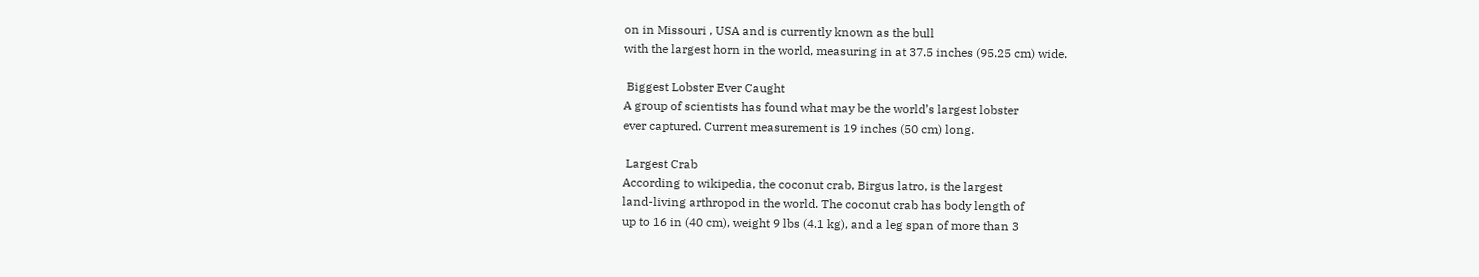on in Missouri , USA and is currently known as the bull
with the largest horn in the world, measuring in at 37.5 inches (95.25 cm) wide.

 Biggest Lobster Ever Caught
A group of scientists has found what may be the world’s largest lobster
ever captured. Current measurement is 19 inches (50 cm) long.

 Largest Crab
According to wikipedia, the coconut crab, Birgus latro, is the largest
land-living arthropod in the world. The coconut crab has body length of
up to 16 in (40 cm), weight 9 lbs (4.1 kg), and a leg span of more than 3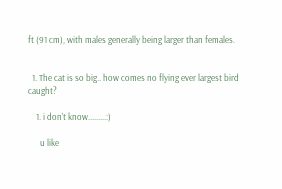ft (91 cm), with males generally being larger than females.


  1. The cat is so big.. how comes no flying ever largest bird caught?

    1. i don't know.........:)

      u like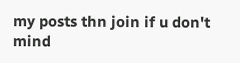my posts thn join if u don't mind